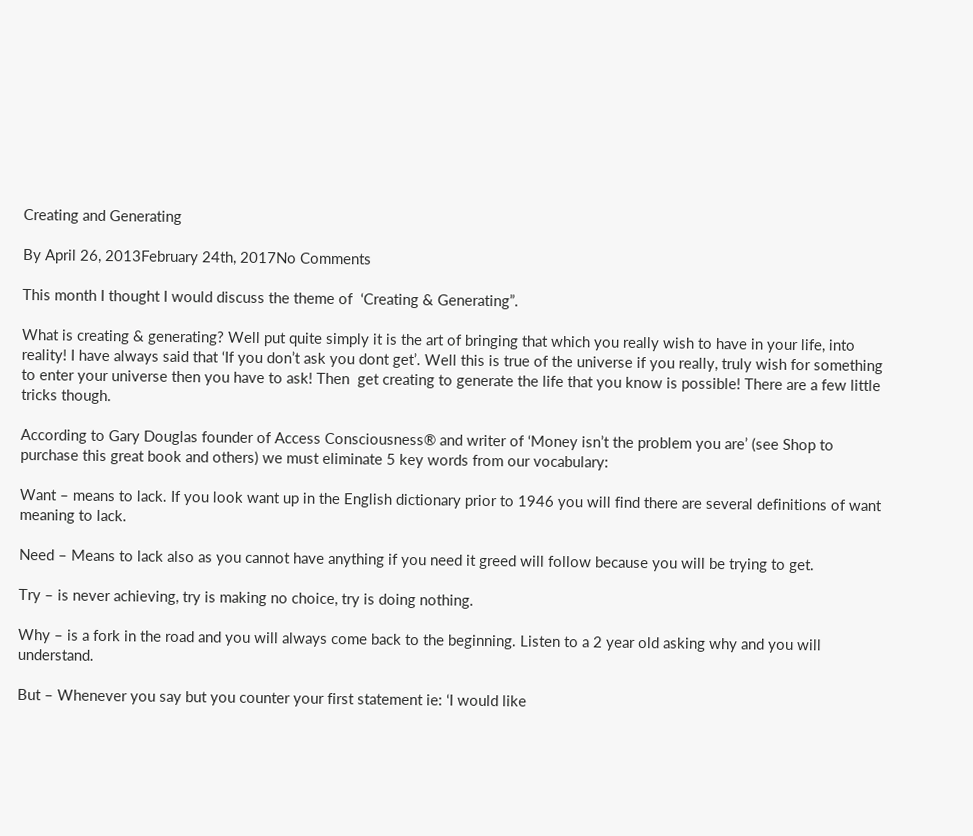Creating and Generating

By April 26, 2013February 24th, 2017No Comments

This month I thought I would discuss the theme of  ‘Creating & Generating”.

What is creating & generating? Well put quite simply it is the art of bringing that which you really wish to have in your life, into reality! I have always said that ‘If you don’t ask you dont get’. Well this is true of the universe if you really, truly wish for something to enter your universe then you have to ask! Then  get creating to generate the life that you know is possible! There are a few little tricks though.

According to Gary Douglas founder of Access Consciousness® and writer of ‘Money isn’t the problem you are’ (see Shop to purchase this great book and others) we must eliminate 5 key words from our vocabulary:

Want – means to lack. If you look want up in the English dictionary prior to 1946 you will find there are several definitions of want meaning to lack.

Need – Means to lack also as you cannot have anything if you need it greed will follow because you will be trying to get.

Try – is never achieving, try is making no choice, try is doing nothing.

Why – is a fork in the road and you will always come back to the beginning. Listen to a 2 year old asking why and you will understand.

But – Whenever you say but you counter your first statement ie: ‘I would like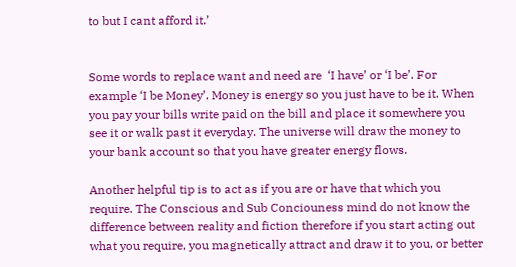to but I cant afford it.’


Some words to replace want and need are  ‘I have’ or ‘I be’. For example ‘I be Money’. Money is energy so you just have to be it. When you pay your bills write paid on the bill and place it somewhere you see it or walk past it everyday. The universe will draw the money to your bank account so that you have greater energy flows.

Another helpful tip is to act as if you are or have that which you require. The Conscious and Sub Conciouness mind do not know the difference between reality and fiction therefore if you start acting out what you require, you magnetically attract and draw it to you, or better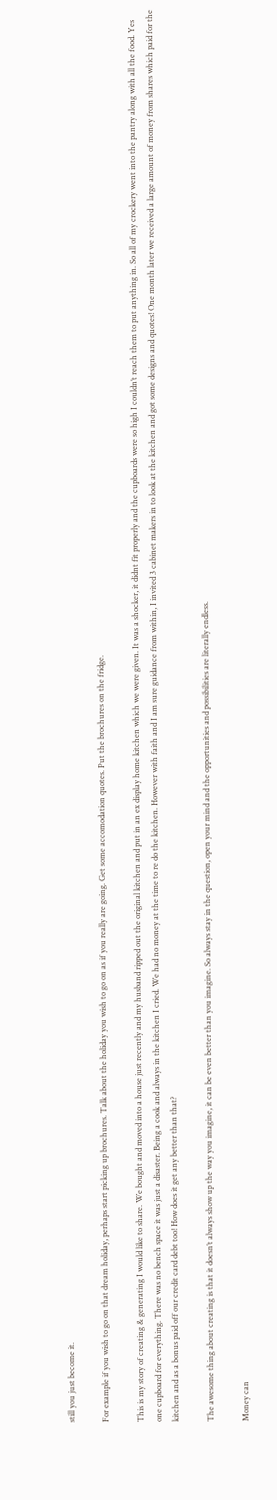still you just become it.

For example if you wish to go on that dream holiday, perhaps start picking up brochures. Talk about the holiday you wish to go on as if you really are going. Get some accomodation quotes. Put the brochures on the fridge.

This is my story of creating & generating I would like to share. We bought and moved into a house just recently and my husband ripped out the original kitchen and put in an ex display home kitchen which we were given. It was a shocker, it didnt fit properly and the cupboards were so high I couldn’t reach them to put anything in. So all of my crockery went into the pantry along with all the food. Yes one cupboard for everything. There was no bench space it was just a disaster. Being a cook and always in the kitchen I cried. We had no money at the time to re do the kitchen. However with faith and I am sure guidance from within, I invited 3 cabinet makers in to look at the kitchen and got some designs and quotes! One month later we received a large amount of money from shares which paid for the kitchen and as a bonus paid off our credit card debt too! How does it get any better than that?

The awesome thing about creating is that it doesn’t always show up the way you imagine, it can be even better than you imagine. So always stay in the question, open your mind and the opportunities and possibilities are literally endless.

Money can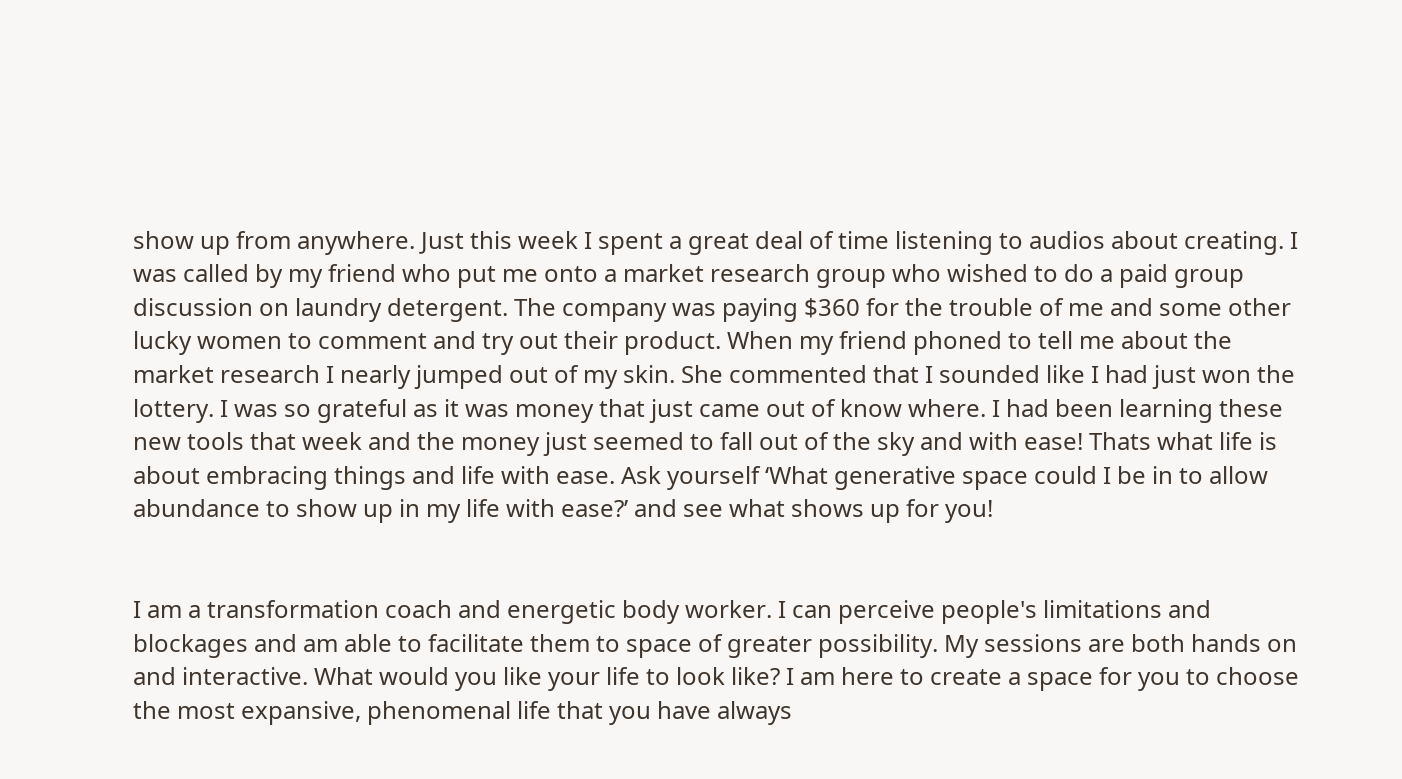show up from anywhere. Just this week I spent a great deal of time listening to audios about creating. I was called by my friend who put me onto a market research group who wished to do a paid group discussion on laundry detergent. The company was paying $360 for the trouble of me and some other lucky women to comment and try out their product. When my friend phoned to tell me about the market research I nearly jumped out of my skin. She commented that I sounded like I had just won the lottery. I was so grateful as it was money that just came out of know where. I had been learning these new tools that week and the money just seemed to fall out of the sky and with ease! Thats what life is about embracing things and life with ease. Ask yourself ‘What generative space could I be in to allow abundance to show up in my life with ease?’ and see what shows up for you!


I am a transformation coach and energetic body worker. I can perceive people's limitations and blockages and am able to facilitate them to space of greater possibility. My sessions are both hands on and interactive. What would you like your life to look like? I am here to create a space for you to choose the most expansive, phenomenal life that you have always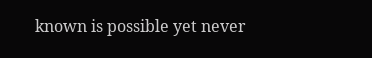known is possible yet never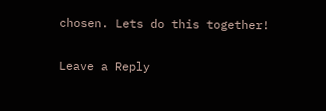chosen. Lets do this together!

Leave a Reply